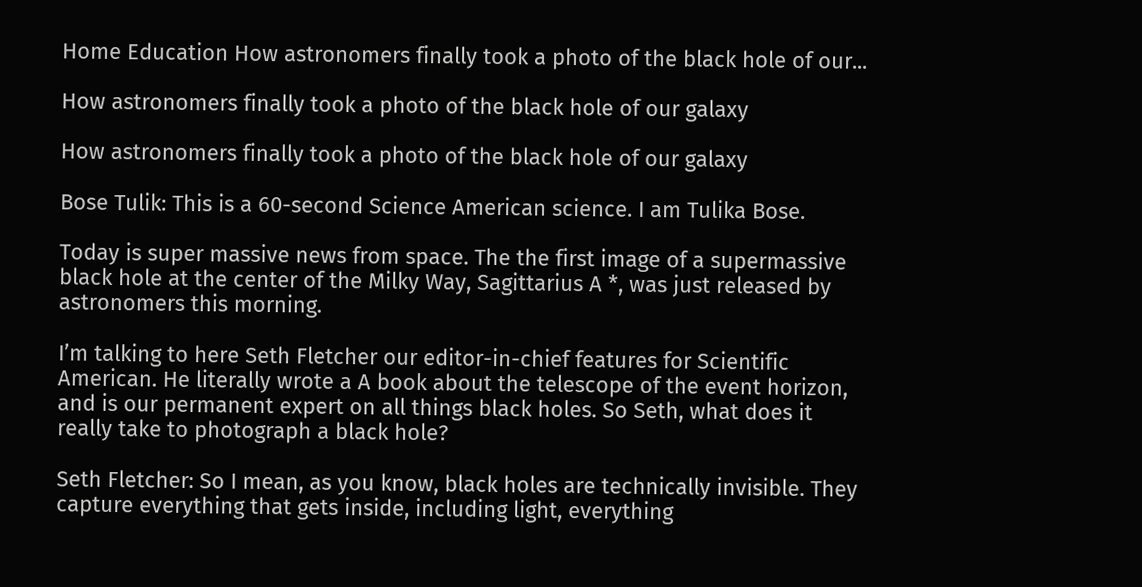Home Education How astronomers finally took a photo of the black hole of our...

How astronomers finally took a photo of the black hole of our galaxy

How astronomers finally took a photo of the black hole of our galaxy

Bose Tulik: This is a 60-second Science American science. I am Tulika Bose.

Today is super massive news from space. The the first image of a supermassive black hole at the center of the Milky Way, Sagittarius A *, was just released by astronomers this morning.

I’m talking to here Seth Fletcher our editor-in-chief features for Scientific American. He literally wrote a A book about the telescope of the event horizon, and is our permanent expert on all things black holes. So Seth, what does it really take to photograph a black hole?

Seth Fletcher: So I mean, as you know, black holes are technically invisible. They capture everything that gets inside, including light, everything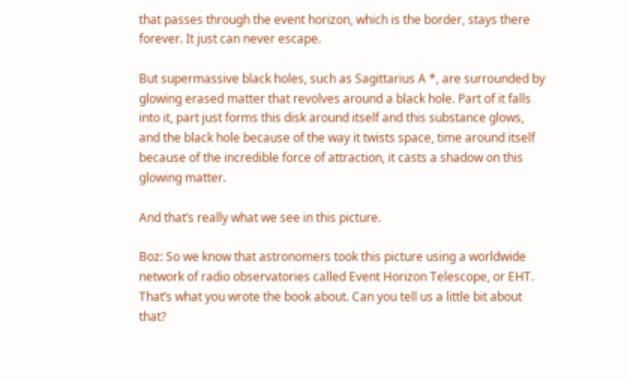that passes through the event horizon, which is the border, stays there forever. It just can never escape.

But supermassive black holes, such as Sagittarius A *, are surrounded by glowing erased matter that revolves around a black hole. Part of it falls into it, part just forms this disk around itself and this substance glows, and the black hole because of the way it twists space, time around itself because of the incredible force of attraction, it casts a shadow on this glowing matter.

And that’s really what we see in this picture.

Boz: So we know that astronomers took this picture using a worldwide network of radio observatories called Event Horizon Telescope, or EHT. That’s what you wrote the book about. Can you tell us a little bit about that?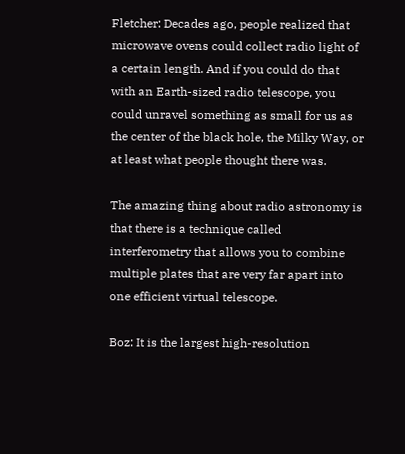Fletcher: Decades ago, people realized that microwave ovens could collect radio light of a certain length. And if you could do that with an Earth-sized radio telescope, you could unravel something as small for us as the center of the black hole, the Milky Way, or at least what people thought there was.

The amazing thing about radio astronomy is that there is a technique called interferometry that allows you to combine multiple plates that are very far apart into one efficient virtual telescope.

Boz: It is the largest high-resolution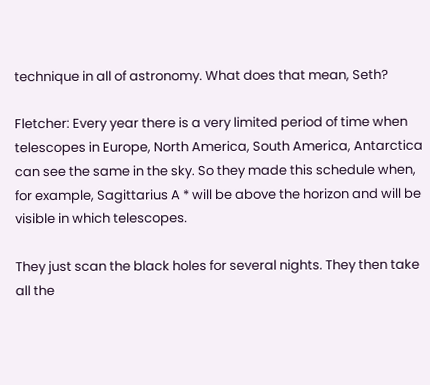technique in all of astronomy. What does that mean, Seth?

Fletcher: Every year there is a very limited period of time when telescopes in Europe, North America, South America, Antarctica can see the same in the sky. So they made this schedule when, for example, Sagittarius A * will be above the horizon and will be visible in which telescopes.

They just scan the black holes for several nights. They then take all the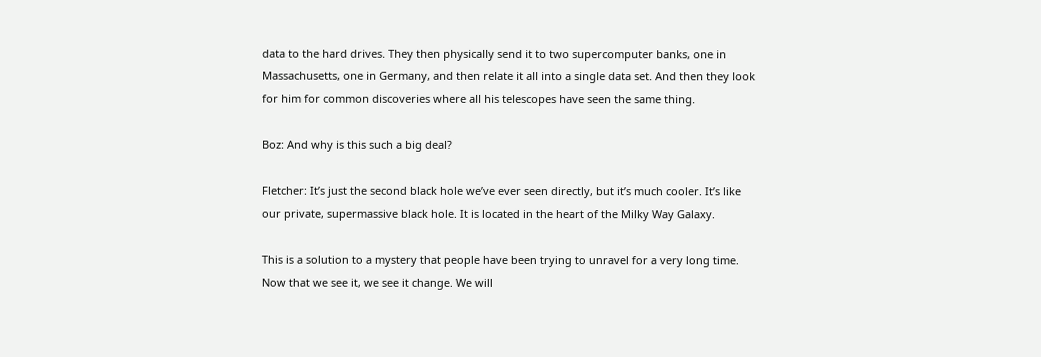data to the hard drives. They then physically send it to two supercomputer banks, one in Massachusetts, one in Germany, and then relate it all into a single data set. And then they look for him for common discoveries where all his telescopes have seen the same thing.

Boz: And why is this such a big deal?

Fletcher: It’s just the second black hole we’ve ever seen directly, but it’s much cooler. It’s like our private, supermassive black hole. It is located in the heart of the Milky Way Galaxy.

This is a solution to a mystery that people have been trying to unravel for a very long time. Now that we see it, we see it change. We will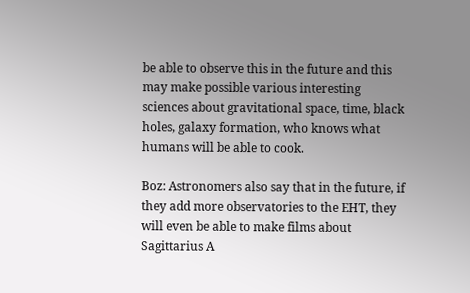be able to observe this in the future and this may make possible various interesting sciences about gravitational space, time, black holes, galaxy formation, who knows what humans will be able to cook.

Boz: Astronomers also say that in the future, if they add more observatories to the EHT, they will even be able to make films about Sagittarius A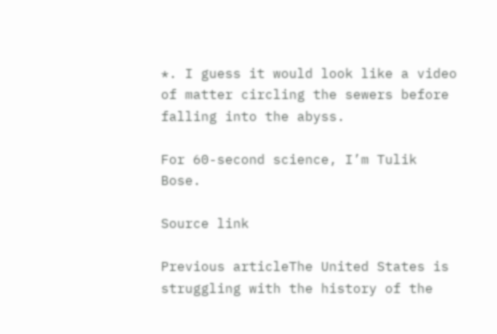*. I guess it would look like a video of matter circling the sewers before falling into the abyss.

For 60-second science, I’m Tulik Bose.

Source link

Previous articleThe United States is struggling with the history of the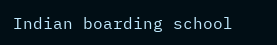Indian boarding school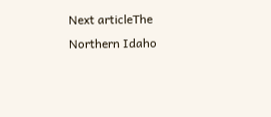Next articleThe Northern Idaho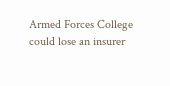Armed Forces College could lose an insurer